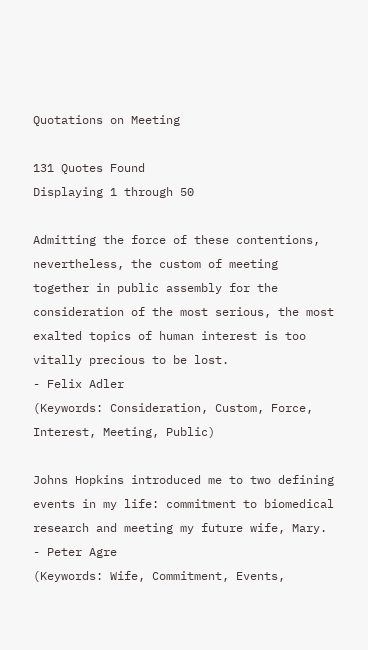Quotations on Meeting

131 Quotes Found
Displaying 1 through 50

Admitting the force of these contentions, nevertheless, the custom of meeting together in public assembly for the consideration of the most serious, the most exalted topics of human interest is too vitally precious to be lost.
- Felix Adler
(Keywords: Consideration, Custom, Force, Interest, Meeting, Public)

Johns Hopkins introduced me to two defining events in my life: commitment to biomedical research and meeting my future wife, Mary.
- Peter Agre
(Keywords: Wife, Commitment, Events,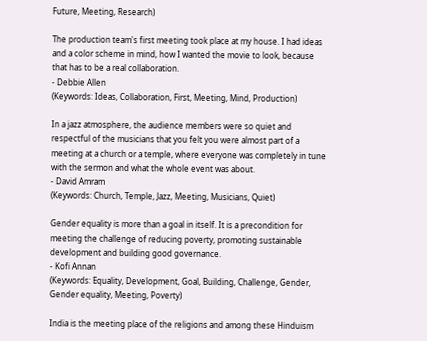Future, Meeting, Research)

The production team's first meeting took place at my house. I had ideas and a color scheme in mind, how I wanted the movie to look, because that has to be a real collaboration.
- Debbie Allen
(Keywords: Ideas, Collaboration, First, Meeting, Mind, Production)

In a jazz atmosphere, the audience members were so quiet and respectful of the musicians that you felt you were almost part of a meeting at a church or a temple, where everyone was completely in tune with the sermon and what the whole event was about.
- David Amram
(Keywords: Church, Temple, Jazz, Meeting, Musicians, Quiet)

Gender equality is more than a goal in itself. It is a precondition for meeting the challenge of reducing poverty, promoting sustainable development and building good governance.
- Kofi Annan
(Keywords: Equality, Development, Goal, Building, Challenge, Gender, Gender equality, Meeting, Poverty)

India is the meeting place of the religions and among these Hinduism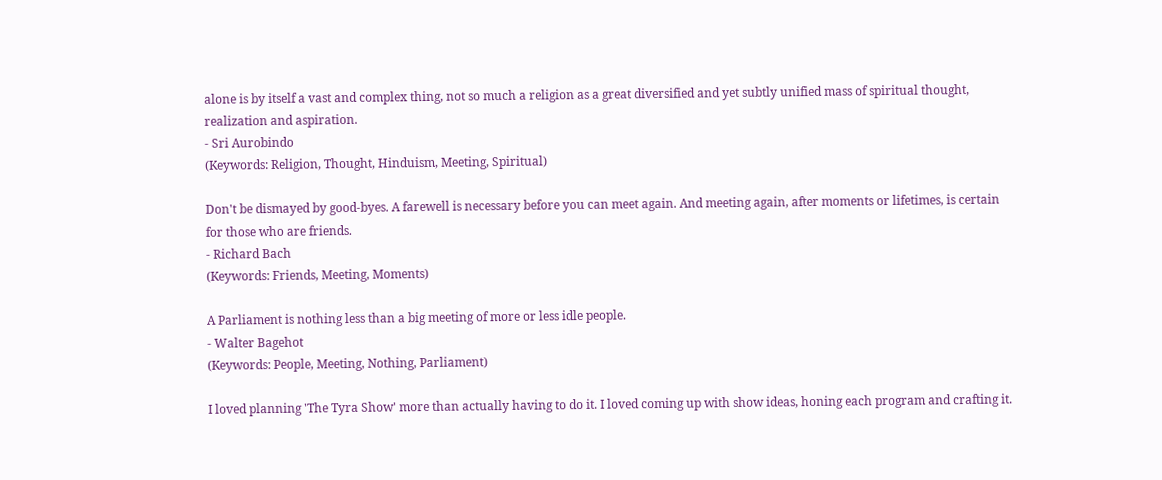alone is by itself a vast and complex thing, not so much a religion as a great diversified and yet subtly unified mass of spiritual thought, realization and aspiration.
- Sri Aurobindo
(Keywords: Religion, Thought, Hinduism, Meeting, Spiritual)

Don't be dismayed by good-byes. A farewell is necessary before you can meet again. And meeting again, after moments or lifetimes, is certain for those who are friends.
- Richard Bach
(Keywords: Friends, Meeting, Moments)

A Parliament is nothing less than a big meeting of more or less idle people.
- Walter Bagehot
(Keywords: People, Meeting, Nothing, Parliament)

I loved planning 'The Tyra Show' more than actually having to do it. I loved coming up with show ideas, honing each program and crafting it.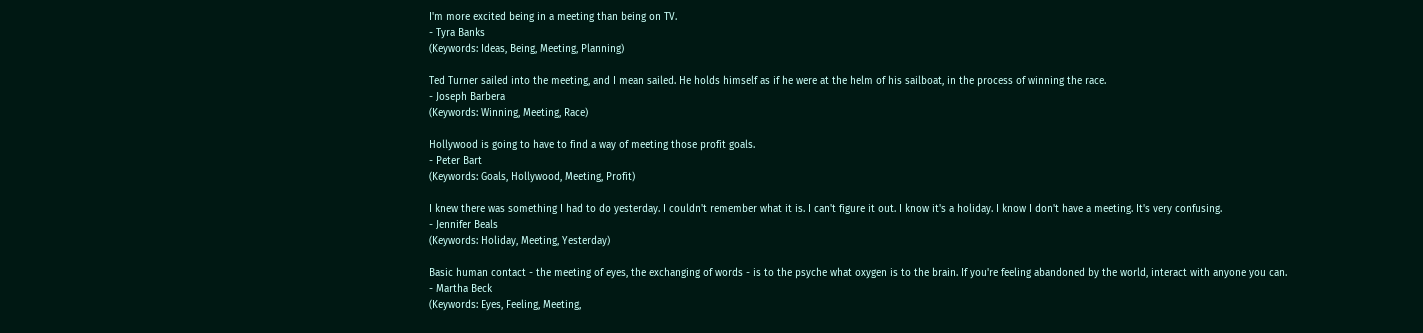I'm more excited being in a meeting than being on TV.
- Tyra Banks
(Keywords: Ideas, Being, Meeting, Planning)

Ted Turner sailed into the meeting, and I mean sailed. He holds himself as if he were at the helm of his sailboat, in the process of winning the race.
- Joseph Barbera
(Keywords: Winning, Meeting, Race)

Hollywood is going to have to find a way of meeting those profit goals.
- Peter Bart
(Keywords: Goals, Hollywood, Meeting, Profit)

I knew there was something I had to do yesterday. I couldn't remember what it is. I can't figure it out. I know it's a holiday. I know I don't have a meeting. It's very confusing.
- Jennifer Beals
(Keywords: Holiday, Meeting, Yesterday)

Basic human contact - the meeting of eyes, the exchanging of words - is to the psyche what oxygen is to the brain. If you're feeling abandoned by the world, interact with anyone you can.
- Martha Beck
(Keywords: Eyes, Feeling, Meeting,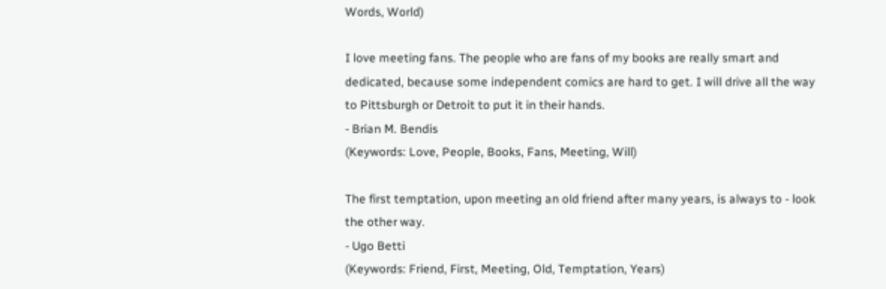Words, World)

I love meeting fans. The people who are fans of my books are really smart and dedicated, because some independent comics are hard to get. I will drive all the way to Pittsburgh or Detroit to put it in their hands.
- Brian M. Bendis
(Keywords: Love, People, Books, Fans, Meeting, Will)

The first temptation, upon meeting an old friend after many years, is always to - look the other way.
- Ugo Betti
(Keywords: Friend, First, Meeting, Old, Temptation, Years)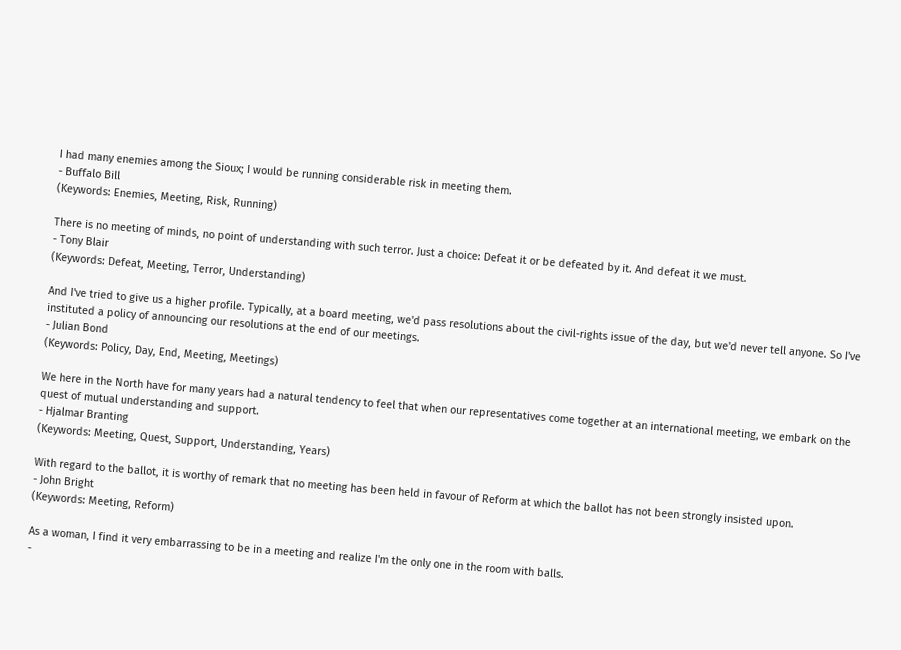I had many enemies among the Sioux; I would be running considerable risk in meeting them.
- Buffalo Bill
(Keywords: Enemies, Meeting, Risk, Running)

There is no meeting of minds, no point of understanding with such terror. Just a choice: Defeat it or be defeated by it. And defeat it we must.
- Tony Blair
(Keywords: Defeat, Meeting, Terror, Understanding)

And I've tried to give us a higher profile. Typically, at a board meeting, we'd pass resolutions about the civil-rights issue of the day, but we'd never tell anyone. So I've instituted a policy of announcing our resolutions at the end of our meetings.
- Julian Bond
(Keywords: Policy, Day, End, Meeting, Meetings)

We here in the North have for many years had a natural tendency to feel that when our representatives come together at an international meeting, we embark on the quest of mutual understanding and support.
- Hjalmar Branting
(Keywords: Meeting, Quest, Support, Understanding, Years)

With regard to the ballot, it is worthy of remark that no meeting has been held in favour of Reform at which the ballot has not been strongly insisted upon.
- John Bright
(Keywords: Meeting, Reform)

As a woman, I find it very embarrassing to be in a meeting and realize I'm the only one in the room with balls.
-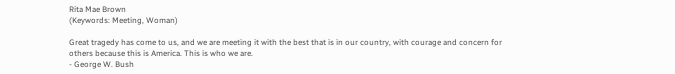Rita Mae Brown
(Keywords: Meeting, Woman)

Great tragedy has come to us, and we are meeting it with the best that is in our country, with courage and concern for others because this is America. This is who we are.
- George W. Bush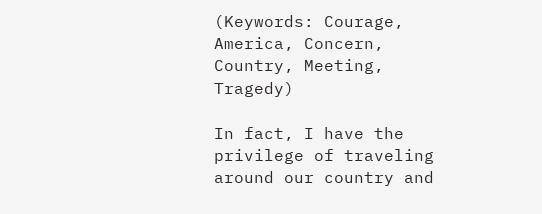(Keywords: Courage, America, Concern, Country, Meeting, Tragedy)

In fact, I have the privilege of traveling around our country and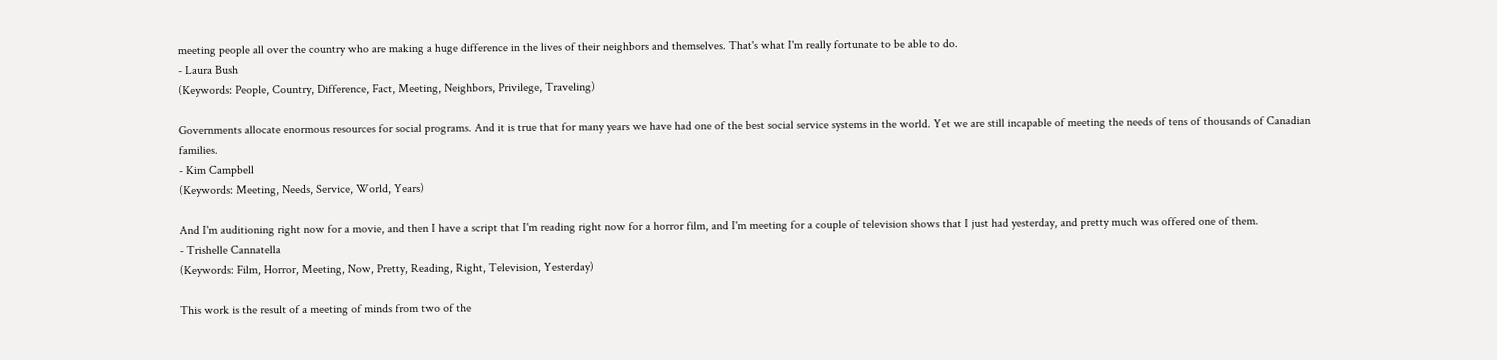meeting people all over the country who are making a huge difference in the lives of their neighbors and themselves. That's what I'm really fortunate to be able to do.
- Laura Bush
(Keywords: People, Country, Difference, Fact, Meeting, Neighbors, Privilege, Traveling)

Governments allocate enormous resources for social programs. And it is true that for many years we have had one of the best social service systems in the world. Yet we are still incapable of meeting the needs of tens of thousands of Canadian families.
- Kim Campbell
(Keywords: Meeting, Needs, Service, World, Years)

And I'm auditioning right now for a movie, and then I have a script that I'm reading right now for a horror film, and I'm meeting for a couple of television shows that I just had yesterday, and pretty much was offered one of them.
- Trishelle Cannatella
(Keywords: Film, Horror, Meeting, Now, Pretty, Reading, Right, Television, Yesterday)

This work is the result of a meeting of minds from two of the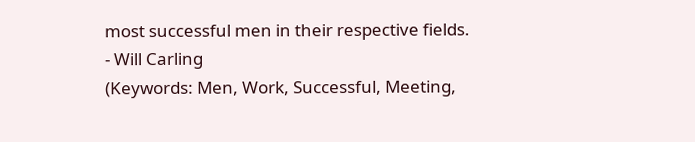most successful men in their respective fields.
- Will Carling
(Keywords: Men, Work, Successful, Meeting,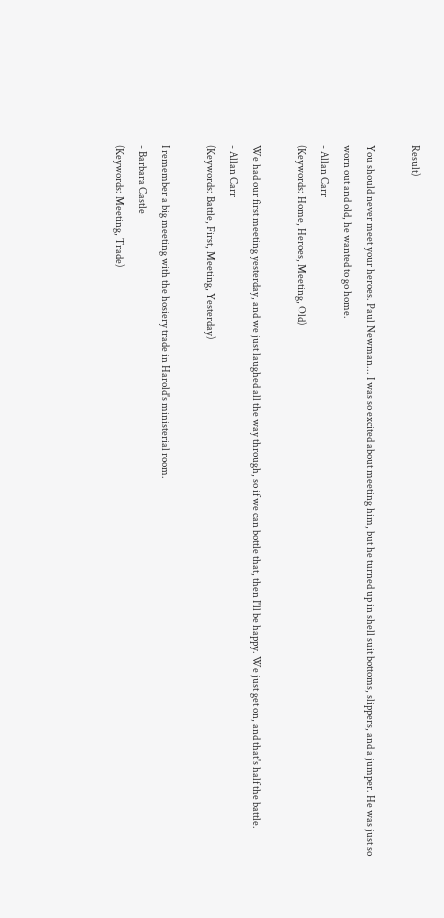Result)

You should never meet your heroes. Paul Newman... I was so excited about meeting him, but he turned up in shell suit bottoms, slippers, and a jumper. He was just so worn out and old, he wanted to go home.
- Allan Carr
(Keywords: Home, Heroes, Meeting, Old)

We had our first meeting yesterday, and we just laughed all the way through, so if we can bottle that, then I'll be happy. We just get on, and that's half the battle.
- Allan Carr
(Keywords: Battle, First, Meeting, Yesterday)

I remember a big meeting with the hosiery trade in Harold's ministerial room.
- Barbara Castle
(Keywords: Meeting, Trade)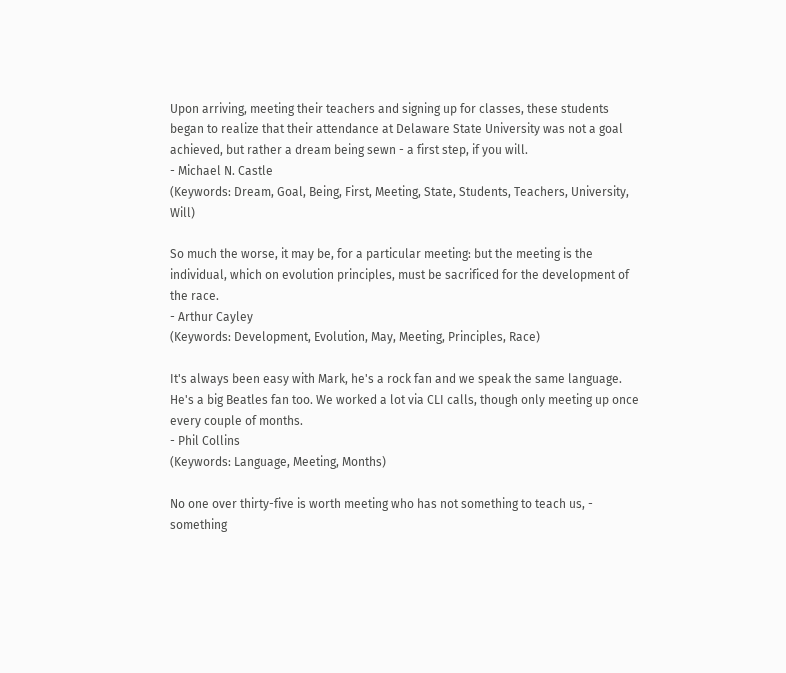Upon arriving, meeting their teachers and signing up for classes, these students began to realize that their attendance at Delaware State University was not a goal achieved, but rather a dream being sewn - a first step, if you will.
- Michael N. Castle
(Keywords: Dream, Goal, Being, First, Meeting, State, Students, Teachers, University, Will)

So much the worse, it may be, for a particular meeting: but the meeting is the individual, which on evolution principles, must be sacrificed for the development of the race.
- Arthur Cayley
(Keywords: Development, Evolution, May, Meeting, Principles, Race)

It's always been easy with Mark, he's a rock fan and we speak the same language. He's a big Beatles fan too. We worked a lot via CLI calls, though only meeting up once every couple of months.
- Phil Collins
(Keywords: Language, Meeting, Months)

No one over thirty-five is worth meeting who has not something to teach us, - something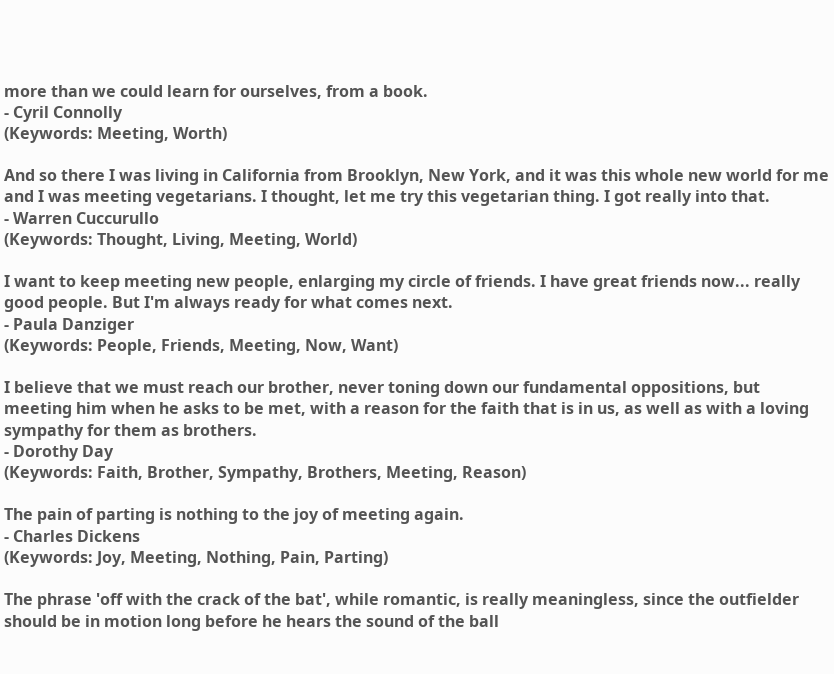more than we could learn for ourselves, from a book.
- Cyril Connolly
(Keywords: Meeting, Worth)

And so there I was living in California from Brooklyn, New York, and it was this whole new world for me and I was meeting vegetarians. I thought, let me try this vegetarian thing. I got really into that.
- Warren Cuccurullo
(Keywords: Thought, Living, Meeting, World)

I want to keep meeting new people, enlarging my circle of friends. I have great friends now... really good people. But I'm always ready for what comes next.
- Paula Danziger
(Keywords: People, Friends, Meeting, Now, Want)

I believe that we must reach our brother, never toning down our fundamental oppositions, but meeting him when he asks to be met, with a reason for the faith that is in us, as well as with a loving sympathy for them as brothers.
- Dorothy Day
(Keywords: Faith, Brother, Sympathy, Brothers, Meeting, Reason)

The pain of parting is nothing to the joy of meeting again.
- Charles Dickens
(Keywords: Joy, Meeting, Nothing, Pain, Parting)

The phrase 'off with the crack of the bat', while romantic, is really meaningless, since the outfielder should be in motion long before he hears the sound of the ball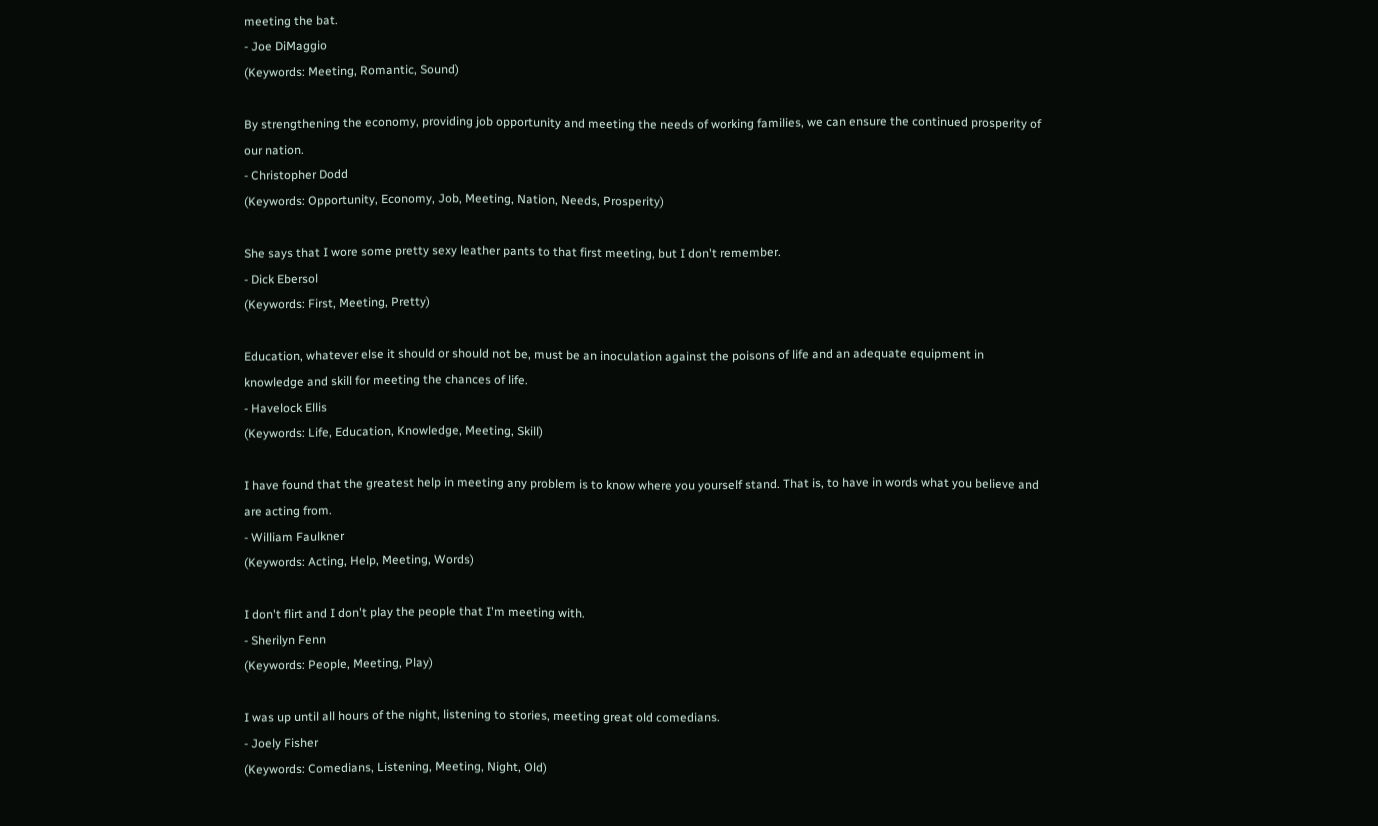meeting the bat.
- Joe DiMaggio
(Keywords: Meeting, Romantic, Sound)

By strengthening the economy, providing job opportunity and meeting the needs of working families, we can ensure the continued prosperity of our nation.
- Christopher Dodd
(Keywords: Opportunity, Economy, Job, Meeting, Nation, Needs, Prosperity)

She says that I wore some pretty sexy leather pants to that first meeting, but I don't remember.
- Dick Ebersol
(Keywords: First, Meeting, Pretty)

Education, whatever else it should or should not be, must be an inoculation against the poisons of life and an adequate equipment in knowledge and skill for meeting the chances of life.
- Havelock Ellis
(Keywords: Life, Education, Knowledge, Meeting, Skill)

I have found that the greatest help in meeting any problem is to know where you yourself stand. That is, to have in words what you believe and are acting from.
- William Faulkner
(Keywords: Acting, Help, Meeting, Words)

I don't flirt and I don't play the people that I'm meeting with.
- Sherilyn Fenn
(Keywords: People, Meeting, Play)

I was up until all hours of the night, listening to stories, meeting great old comedians.
- Joely Fisher
(Keywords: Comedians, Listening, Meeting, Night, Old)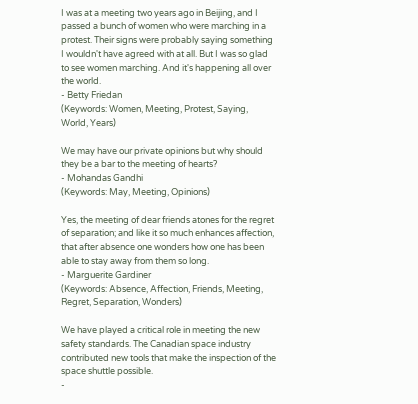I was at a meeting two years ago in Beijing, and I passed a bunch of women who were marching in a protest. Their signs were probably saying something I wouldn't have agreed with at all. But I was so glad to see women marching. And it's happening all over the world.
- Betty Friedan
(Keywords: Women, Meeting, Protest, Saying, World, Years)

We may have our private opinions but why should they be a bar to the meeting of hearts?
- Mohandas Gandhi
(Keywords: May, Meeting, Opinions)

Yes, the meeting of dear friends atones for the regret of separation; and like it so much enhances affection, that after absence one wonders how one has been able to stay away from them so long.
- Marguerite Gardiner
(Keywords: Absence, Affection, Friends, Meeting, Regret, Separation, Wonders)

We have played a critical role in meeting the new safety standards. The Canadian space industry contributed new tools that make the inspection of the space shuttle possible.
-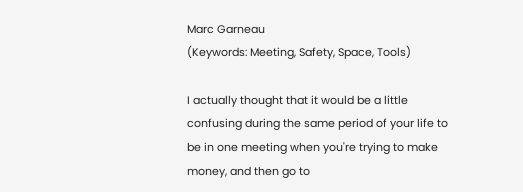Marc Garneau
(Keywords: Meeting, Safety, Space, Tools)

I actually thought that it would be a little confusing during the same period of your life to be in one meeting when you're trying to make money, and then go to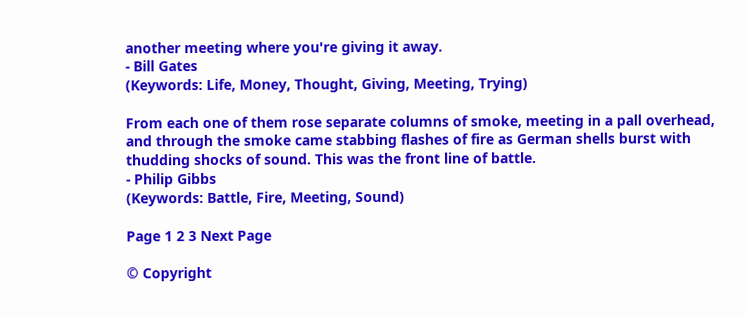another meeting where you're giving it away.
- Bill Gates
(Keywords: Life, Money, Thought, Giving, Meeting, Trying)

From each one of them rose separate columns of smoke, meeting in a pall overhead, and through the smoke came stabbing flashes of fire as German shells burst with thudding shocks of sound. This was the front line of battle.
- Philip Gibbs
(Keywords: Battle, Fire, Meeting, Sound)

Page 1 2 3 Next Page

© Copyright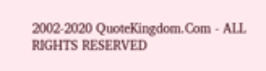2002-2020 QuoteKingdom.Com - ALL RIGHTS RESERVED